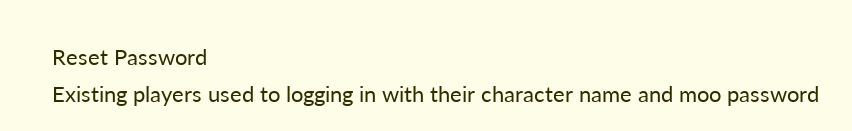Reset Password
Existing players used to logging in with their character name and moo password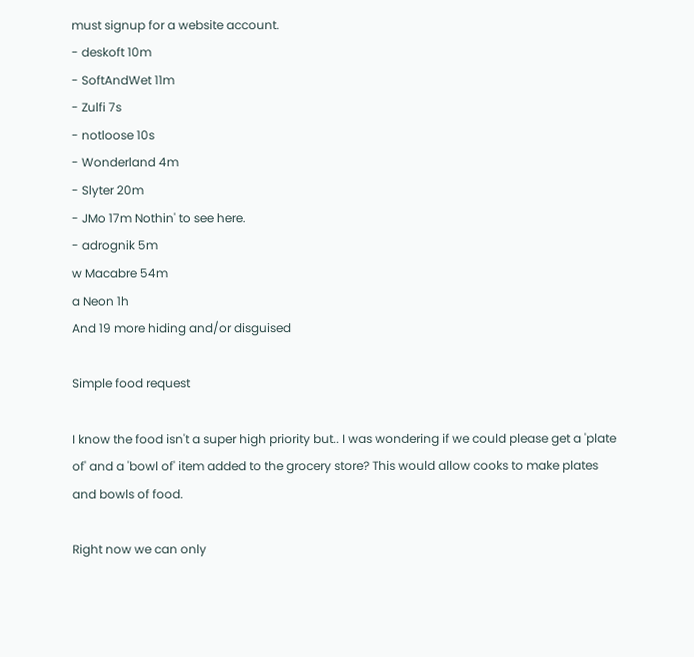must signup for a website account.
- deskoft 10m
- SoftAndWet 11m
- Zulfi 7s
- notloose 10s
- Wonderland 4m
- Slyter 20m
- JMo 17m Nothin' to see here.
- adrognik 5m
w Macabre 54m
a Neon 1h
And 19 more hiding and/or disguised

Simple food request

I know the food isn't a super high priority but.. I was wondering if we could please get a 'plate of' and a 'bowl of' item added to the grocery store? This would allow cooks to make plates and bowls of food.

Right now we can only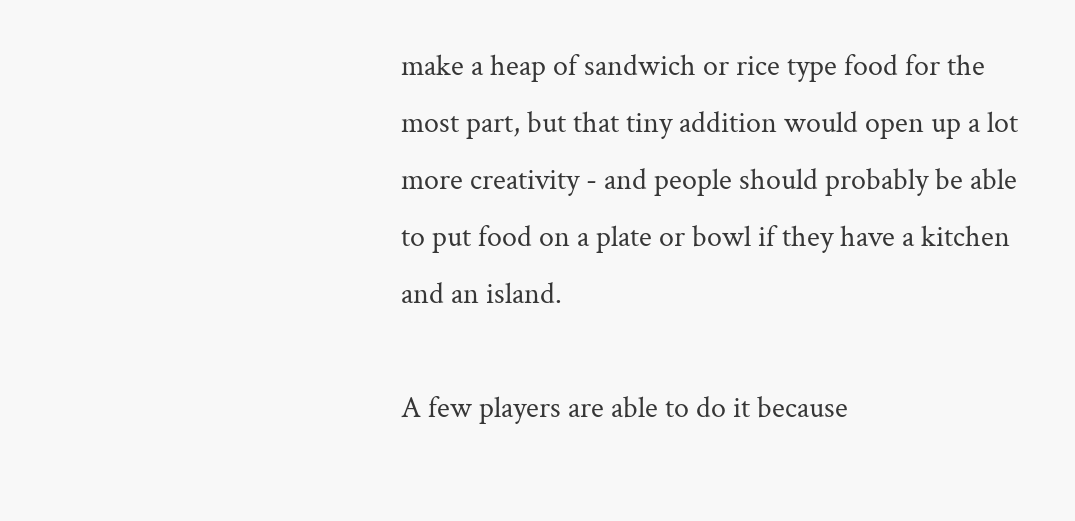make a heap of sandwich or rice type food for the most part, but that tiny addition would open up a lot more creativity - and people should probably be able to put food on a plate or bowl if they have a kitchen and an island.

A few players are able to do it because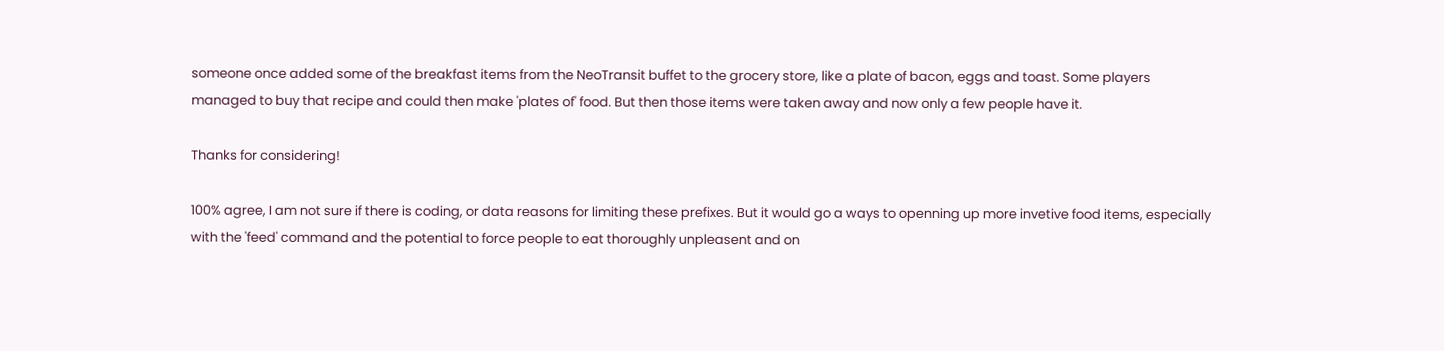someone once added some of the breakfast items from the NeoTransit buffet to the grocery store, like a plate of bacon, eggs and toast. Some players managed to buy that recipe and could then make 'plates of' food. But then those items were taken away and now only a few people have it.

Thanks for considering!

100% agree, I am not sure if there is coding, or data reasons for limiting these prefixes. But it would go a ways to openning up more invetive food items, especially with the 'feed' command and the potential to force people to eat thoroughly unpleasent and on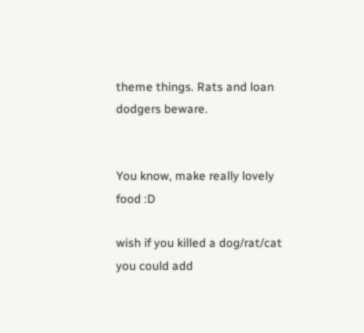theme things. Rats and loan dodgers beware.


You know, make really lovely food :D

wish if you killed a dog/rat/cat you could add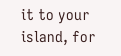it to your island, for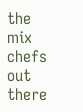the mix chefs out there